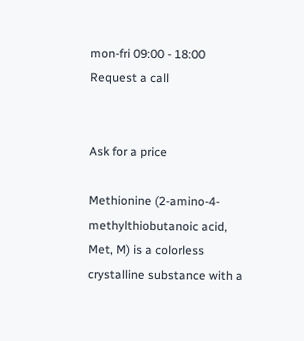mon-fri 09:00 - 18:00
Request a call


Ask for a price

Methionine (2-amino-4-methylthiobutanoic acid, Met, M) is a colorless crystalline substance with a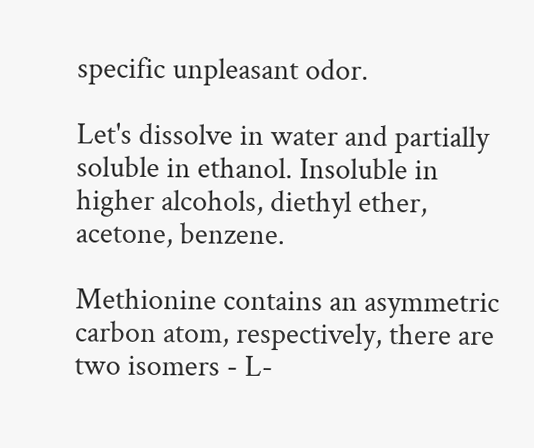specific unpleasant odor.

Let's dissolve in water and partially soluble in ethanol. Insoluble in higher alcohols, diethyl ether, acetone, benzene.

Methionine contains an asymmetric carbon atom, respectively, there are two isomers - L-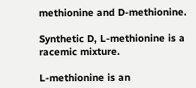methionine and D-methionine.

Synthetic D, L-methionine is a racemic mixture.

L-methionine is an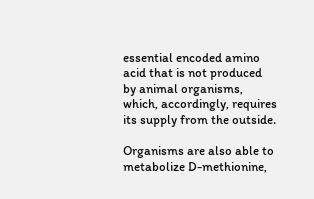essential encoded amino acid that is not produced by animal organisms, which, accordingly, requires its supply from the outside.

Organisms are also able to metabolize D-methionine,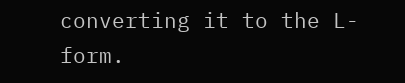converting it to the L-form.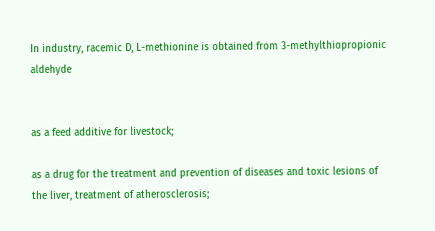In industry, racemic D, L-methionine is obtained from 3-methylthiopropionic aldehyde


as a feed additive for livestock;

as a drug for the treatment and prevention of diseases and toxic lesions of the liver, treatment of atherosclerosis;